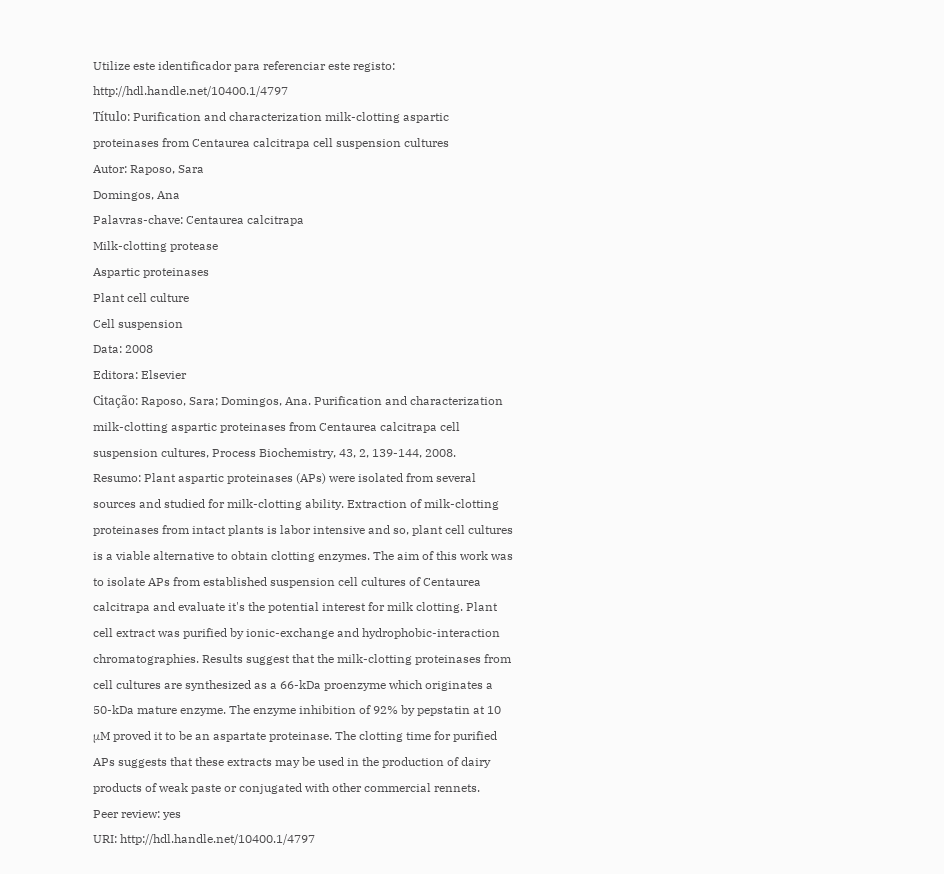Utilize este identificador para referenciar este registo: http://hdl.handle.net/10400.1/4797
Título: Purification and characterization milk-clotting aspartic proteinases from Centaurea calcitrapa cell suspension cultures
Autor: Raposo, Sara
Domingos, Ana
Palavras-chave: Centaurea calcitrapa
Milk-clotting protease
Aspartic proteinases
Plant cell culture
Cell suspension
Data: 2008
Editora: Elsevier
Citação: Raposo, Sara; Domingos, Ana. Purification and characterization milk-clotting aspartic proteinases from Centaurea calcitrapa cell suspension cultures, Process Biochemistry, 43, 2, 139-144, 2008.
Resumo: Plant aspartic proteinases (APs) were isolated from several sources and studied for milk-clotting ability. Extraction of milk-clotting proteinases from intact plants is labor intensive and so, plant cell cultures is a viable alternative to obtain clotting enzymes. The aim of this work was to isolate APs from established suspension cell cultures of Centaurea calcitrapa and evaluate it's the potential interest for milk clotting. Plant cell extract was purified by ionic-exchange and hydrophobic-interaction chromatographies. Results suggest that the milk-clotting proteinases from cell cultures are synthesized as a 66-kDa proenzyme which originates a 50-kDa mature enzyme. The enzyme inhibition of 92% by pepstatin at 10 μM proved it to be an aspartate proteinase. The clotting time for purified APs suggests that these extracts may be used in the production of dairy products of weak paste or conjugated with other commercial rennets.
Peer review: yes
URI: http://hdl.handle.net/10400.1/4797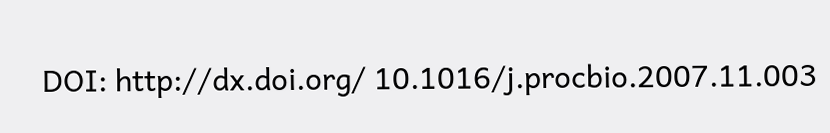DOI: http://dx.doi.org/ 10.1016/j.procbio.2007.11.003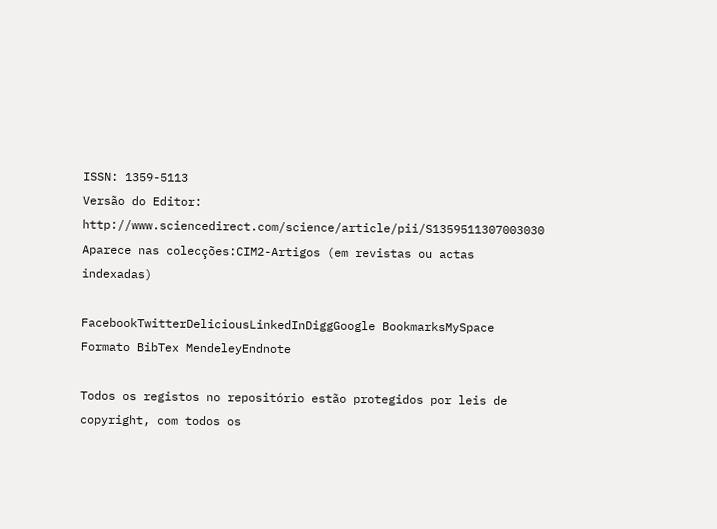ISSN: 1359-5113
Versão do Editor: http://www.sciencedirect.com/science/article/pii/S1359511307003030
Aparece nas colecções:CIM2-Artigos (em revistas ou actas indexadas)

FacebookTwitterDeliciousLinkedInDiggGoogle BookmarksMySpace
Formato BibTex MendeleyEndnote

Todos os registos no repositório estão protegidos por leis de copyright, com todos os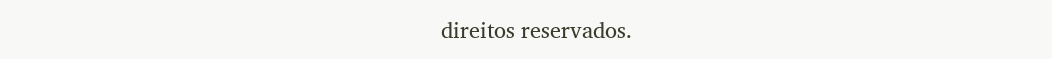direitos reservados.